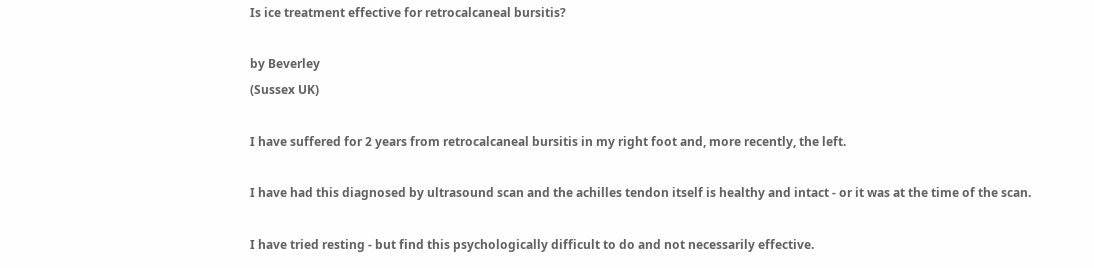Is ice treatment effective for retrocalcaneal bursitis?

by Beverley
(Sussex UK)

I have suffered for 2 years from retrocalcaneal bursitis in my right foot and, more recently, the left.

I have had this diagnosed by ultrasound scan and the achilles tendon itself is healthy and intact - or it was at the time of the scan.

I have tried resting - but find this psychologically difficult to do and not necessarily effective.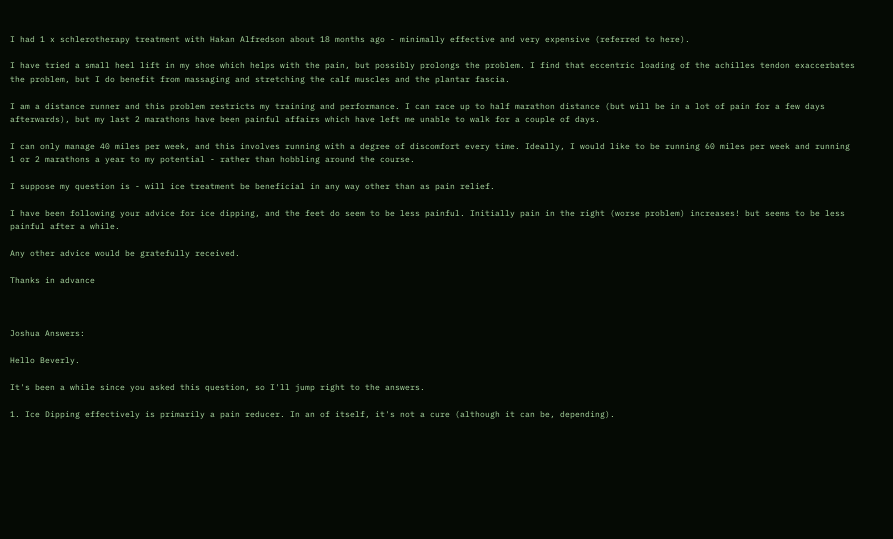I had 1 x schlerotherapy treatment with Hakan Alfredson about 18 months ago - minimally effective and very expensive (referred to here).

I have tried a small heel lift in my shoe which helps with the pain, but possibly prolongs the problem. I find that eccentric loading of the achilles tendon exaccerbates the problem, but I do benefit from massaging and stretching the calf muscles and the plantar fascia.

I am a distance runner and this problem restricts my training and performance. I can race up to half marathon distance (but will be in a lot of pain for a few days afterwards), but my last 2 marathons have been painful affairs which have left me unable to walk for a couple of days.

I can only manage 40 miles per week, and this involves running with a degree of discomfort every time. Ideally, I would like to be running 60 miles per week and running 1 or 2 marathons a year to my potential - rather than hobbling around the course.

I suppose my question is - will ice treatment be beneficial in any way other than as pain relief.

I have been following your advice for ice dipping, and the feet do seem to be less painful. Initially pain in the right (worse problem) increases! but seems to be less painful after a while.

Any other advice would be gratefully received.

Thanks in advance



Joshua Answers:

Hello Beverly.

It's been a while since you asked this question, so I'll jump right to the answers.

1. Ice Dipping effectively is primarily a pain reducer. In an of itself, it's not a cure (although it can be, depending).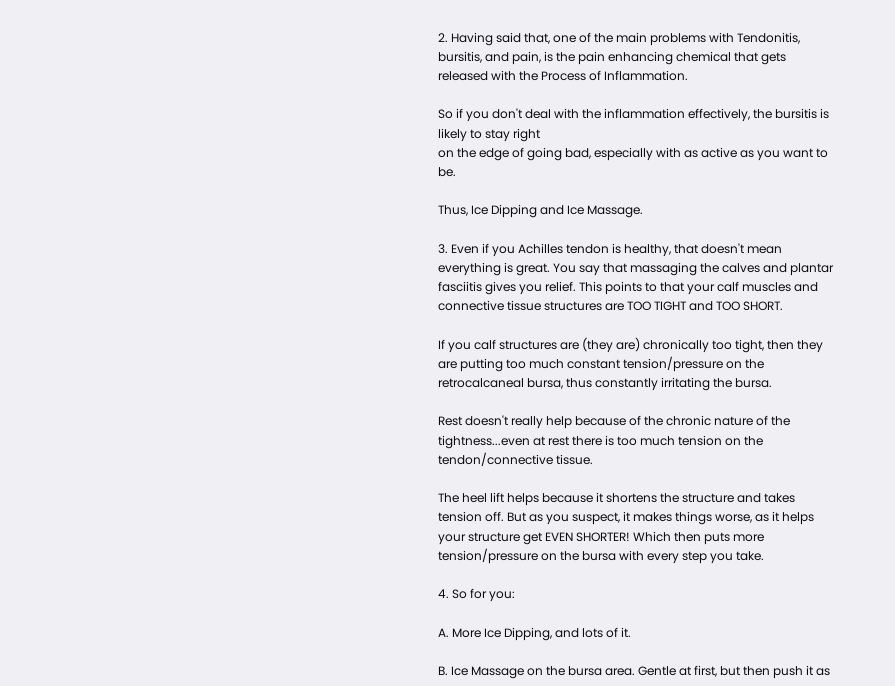2. Having said that, one of the main problems with Tendonitis, bursitis, and pain, is the pain enhancing chemical that gets released with the Process of Inflammation.

So if you don't deal with the inflammation effectively, the bursitis is likely to stay right
on the edge of going bad, especially with as active as you want to be.

Thus, Ice Dipping and Ice Massage.

3. Even if you Achilles tendon is healthy, that doesn't mean everything is great. You say that massaging the calves and plantar fasciitis gives you relief. This points to that your calf muscles and connective tissue structures are TOO TIGHT and TOO SHORT.

If you calf structures are (they are) chronically too tight, then they are putting too much constant tension/pressure on the retrocalcaneal bursa, thus constantly irritating the bursa.

Rest doesn't really help because of the chronic nature of the tightness...even at rest there is too much tension on the tendon/connective tissue.

The heel lift helps because it shortens the structure and takes tension off. But as you suspect, it makes things worse, as it helps your structure get EVEN SHORTER! Which then puts more tension/pressure on the bursa with every step you take.

4. So for you:

A. More Ice Dipping, and lots of it.

B. Ice Massage on the bursa area. Gentle at first, but then push it as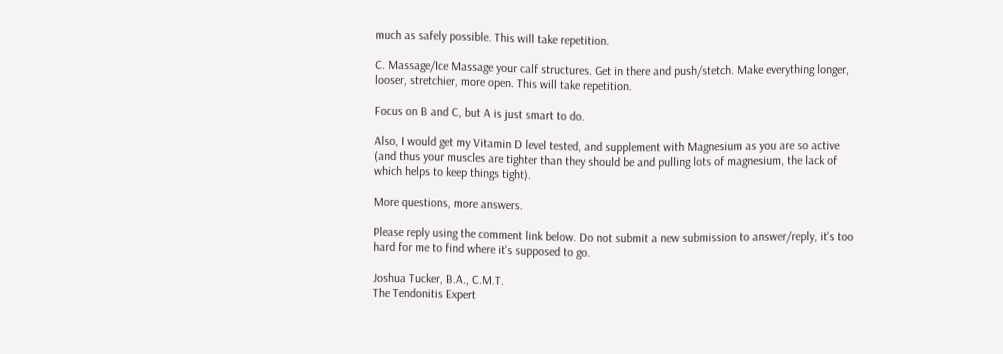much as safely possible. This will take repetition.

C. Massage/Ice Massage your calf structures. Get in there and push/stetch. Make everything longer, looser, stretchier, more open. This will take repetition.

Focus on B and C, but A is just smart to do.

Also, I would get my Vitamin D level tested, and supplement with Magnesium as you are so active (and thus your muscles are tighter than they should be and pulling lots of magnesium, the lack of which helps to keep things tight).

More questions, more answers.

Please reply using the comment link below. Do not submit a new submission to answer/reply, it's too hard for me to find where it's supposed to go.

Joshua Tucker, B.A., C.M.T.
The Tendonitis Expert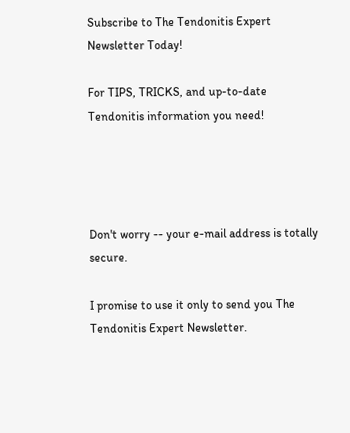Subscribe to The Tendonitis Expert Newsletter Today!

For TIPS, TRICKS, and up-to-date Tendonitis information you need!




Don't worry -- your e-mail address is totally secure.

I promise to use it only to send you The Tendonitis Expert Newsletter.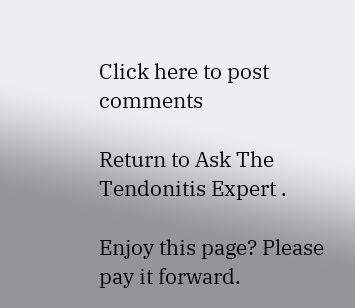Click here to post comments

Return to Ask The Tendonitis Expert .

Enjoy this page? Please pay it forward.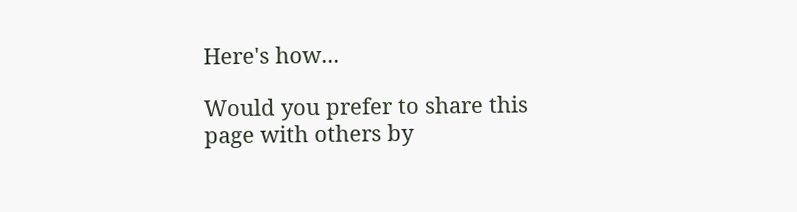Here's how...

Would you prefer to share this page with others by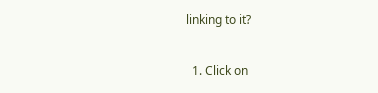linking to it?

  1. Click on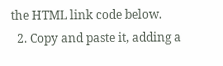the HTML link code below.
  2. Copy and paste it, adding a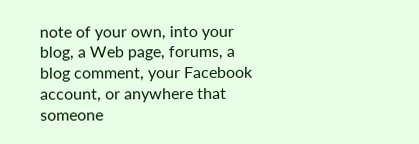note of your own, into your blog, a Web page, forums, a blog comment, your Facebook account, or anywhere that someone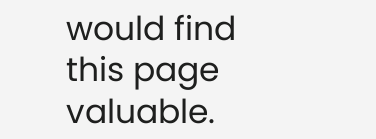would find this page valuable.